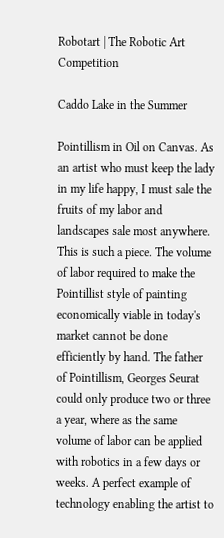Robotart | The Robotic Art Competition

Caddo Lake in the Summer

Pointillism in Oil on Canvas. As an artist who must keep the lady in my life happy, I must sale the fruits of my labor and landscapes sale most anywhere. This is such a piece. The volume of labor required to make the Pointillist style of painting economically viable in today's market cannot be done efficiently by hand. The father of Pointillism, Georges Seurat could only produce two or three a year, where as the same volume of labor can be applied with robotics in a few days or weeks. A perfect example of technology enabling the artist to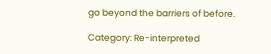go beyond the barriers of before.

Category: Re-interpreted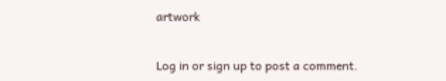artwork


Log in or sign up to post a comment.